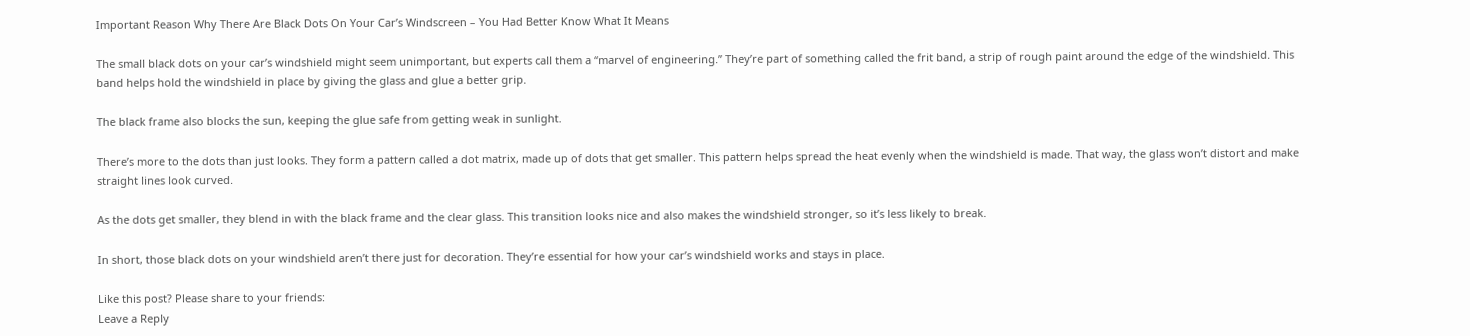Important Reason Why There Are Black Dots On Your Car’s Windscreen – You Had Better Know What It Means

The small black dots on your car’s windshield might seem unimportant, but experts call them a “marvel of engineering.” They’re part of something called the frit band, a strip of rough paint around the edge of the windshield. This band helps hold the windshield in place by giving the glass and glue a better grip.

The black frame also blocks the sun, keeping the glue safe from getting weak in sunlight.

There’s more to the dots than just looks. They form a pattern called a dot matrix, made up of dots that get smaller. This pattern helps spread the heat evenly when the windshield is made. That way, the glass won’t distort and make straight lines look curved.

As the dots get smaller, they blend in with the black frame and the clear glass. This transition looks nice and also makes the windshield stronger, so it’s less likely to break.

In short, those black dots on your windshield aren’t there just for decoration. They’re essential for how your car’s windshield works and stays in place.

Like this post? Please share to your friends:
Leave a Reply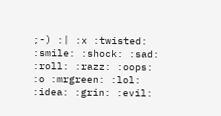;-) :| :x :twisted: :smile: :shock: :sad: :roll: :razz: :oops: :o :mrgreen: :lol: :idea: :grin: :evil: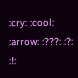:cry: :cool: :arrow: :???: :?: :!: